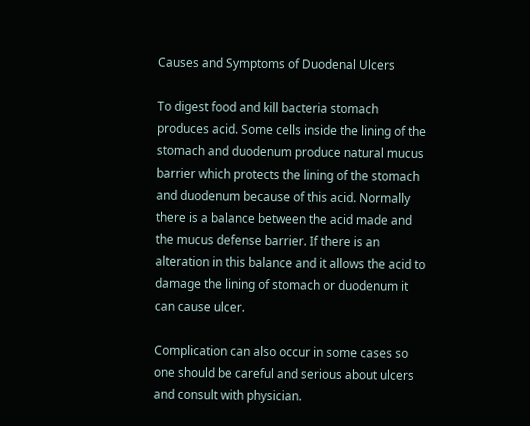Causes and Symptoms of Duodenal Ulcers

To digest food and kill bacteria stomach produces acid. Some cells inside the lining of the stomach and duodenum produce natural mucus barrier which protects the lining of the stomach and duodenum because of this acid. Normally there is a balance between the acid made and the mucus defense barrier. If there is an alteration in this balance and it allows the acid to damage the lining of stomach or duodenum it can cause ulcer.

Complication can also occur in some cases so one should be careful and serious about ulcers and consult with physician.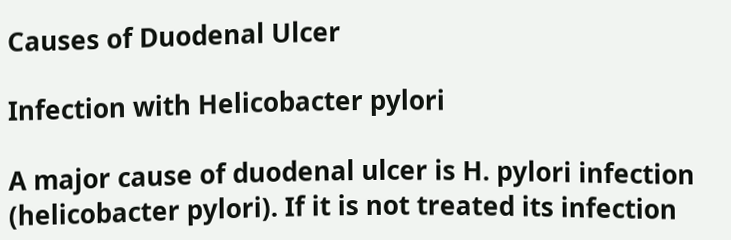Causes of Duodenal Ulcer

Infection with Helicobacter pylori

A major cause of duodenal ulcer is H. pylori infection (helicobacter pylori). If it is not treated its infection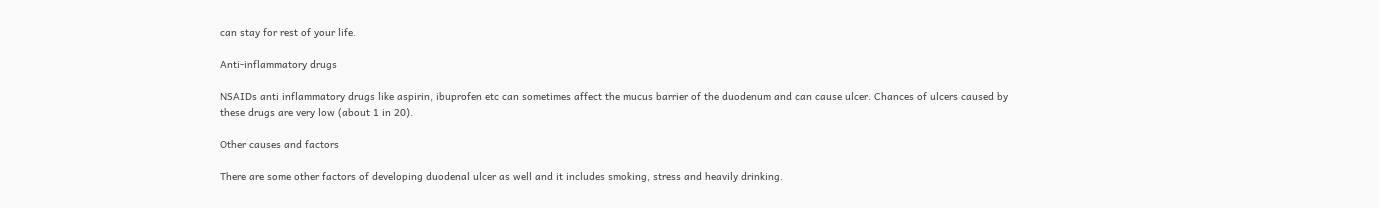can stay for rest of your life.

Anti-inflammatory drugs

NSAIDs anti inflammatory drugs like aspirin, ibuprofen etc can sometimes affect the mucus barrier of the duodenum and can cause ulcer. Chances of ulcers caused by these drugs are very low (about 1 in 20).

Other causes and factors

There are some other factors of developing duodenal ulcer as well and it includes smoking, stress and heavily drinking.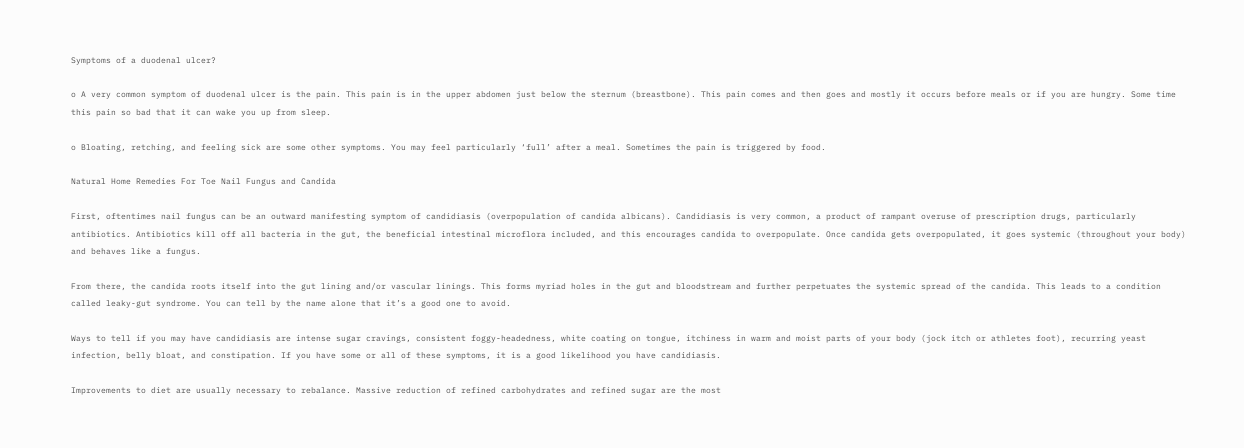Symptoms of a duodenal ulcer?

o A very common symptom of duodenal ulcer is the pain. This pain is in the upper abdomen just below the sternum (breastbone). This pain comes and then goes and mostly it occurs before meals or if you are hungry. Some time this pain so bad that it can wake you up from sleep.

o Bloating, retching, and feeling sick are some other symptoms. You may feel particularly ‘full’ after a meal. Sometimes the pain is triggered by food.

Natural Home Remedies For Toe Nail Fungus and Candida

First, oftentimes nail fungus can be an outward manifesting symptom of candidiasis (overpopulation of candida albicans). Candidiasis is very common, a product of rampant overuse of prescription drugs, particularly antibiotics. Antibiotics kill off all bacteria in the gut, the beneficial intestinal microflora included, and this encourages candida to overpopulate. Once candida gets overpopulated, it goes systemic (throughout your body) and behaves like a fungus.

From there, the candida roots itself into the gut lining and/or vascular linings. This forms myriad holes in the gut and bloodstream and further perpetuates the systemic spread of the candida. This leads to a condition called leaky-gut syndrome. You can tell by the name alone that it’s a good one to avoid.

Ways to tell if you may have candidiasis are intense sugar cravings, consistent foggy-headedness, white coating on tongue, itchiness in warm and moist parts of your body (jock itch or athletes foot), recurring yeast infection, belly bloat, and constipation. If you have some or all of these symptoms, it is a good likelihood you have candidiasis.

Improvements to diet are usually necessary to rebalance. Massive reduction of refined carbohydrates and refined sugar are the most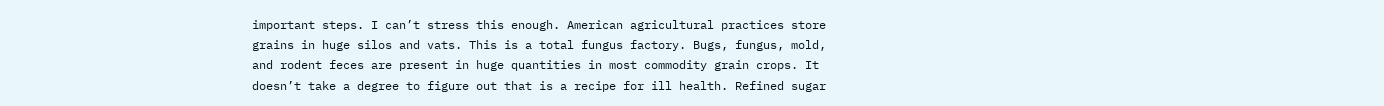important steps. I can’t stress this enough. American agricultural practices store grains in huge silos and vats. This is a total fungus factory. Bugs, fungus, mold, and rodent feces are present in huge quantities in most commodity grain crops. It doesn’t take a degree to figure out that is a recipe for ill health. Refined sugar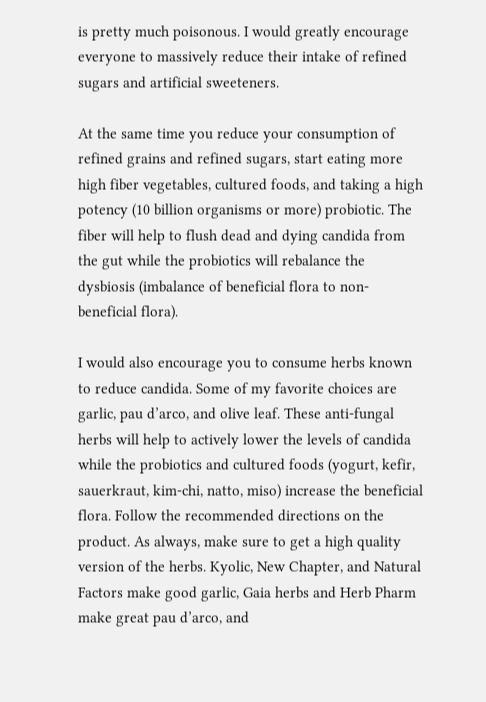is pretty much poisonous. I would greatly encourage everyone to massively reduce their intake of refined sugars and artificial sweeteners.

At the same time you reduce your consumption of refined grains and refined sugars, start eating more high fiber vegetables, cultured foods, and taking a high potency (10 billion organisms or more) probiotic. The fiber will help to flush dead and dying candida from the gut while the probiotics will rebalance the dysbiosis (imbalance of beneficial flora to non-beneficial flora).

I would also encourage you to consume herbs known to reduce candida. Some of my favorite choices are garlic, pau d’arco, and olive leaf. These anti-fungal herbs will help to actively lower the levels of candida while the probiotics and cultured foods (yogurt, kefir, sauerkraut, kim-chi, natto, miso) increase the beneficial flora. Follow the recommended directions on the product. As always, make sure to get a high quality version of the herbs. Kyolic, New Chapter, and Natural Factors make good garlic, Gaia herbs and Herb Pharm make great pau d’arco, and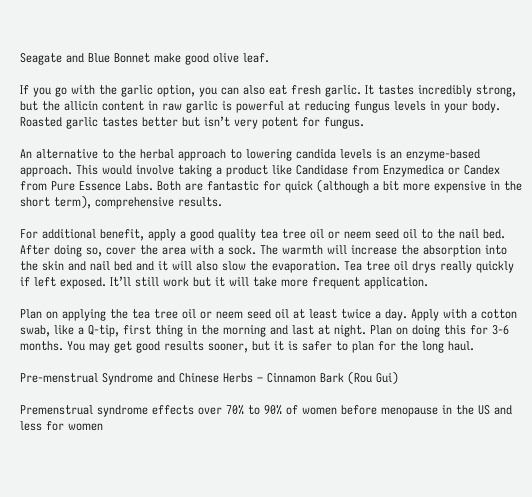Seagate and Blue Bonnet make good olive leaf.

If you go with the garlic option, you can also eat fresh garlic. It tastes incredibly strong, but the allicin content in raw garlic is powerful at reducing fungus levels in your body. Roasted garlic tastes better but isn’t very potent for fungus.

An alternative to the herbal approach to lowering candida levels is an enzyme-based approach. This would involve taking a product like Candidase from Enzymedica or Candex from Pure Essence Labs. Both are fantastic for quick (although a bit more expensive in the short term), comprehensive results.

For additional benefit, apply a good quality tea tree oil or neem seed oil to the nail bed. After doing so, cover the area with a sock. The warmth will increase the absorption into the skin and nail bed and it will also slow the evaporation. Tea tree oil drys really quickly if left exposed. It’ll still work but it will take more frequent application.

Plan on applying the tea tree oil or neem seed oil at least twice a day. Apply with a cotton swab, like a Q-tip, first thing in the morning and last at night. Plan on doing this for 3-6 months. You may get good results sooner, but it is safer to plan for the long haul.

Pre-menstrual Syndrome and Chinese Herbs – Cinnamon Bark (Rou Gui)

Premenstrual syndrome effects over 70% to 90% of women before menopause in the US and less for women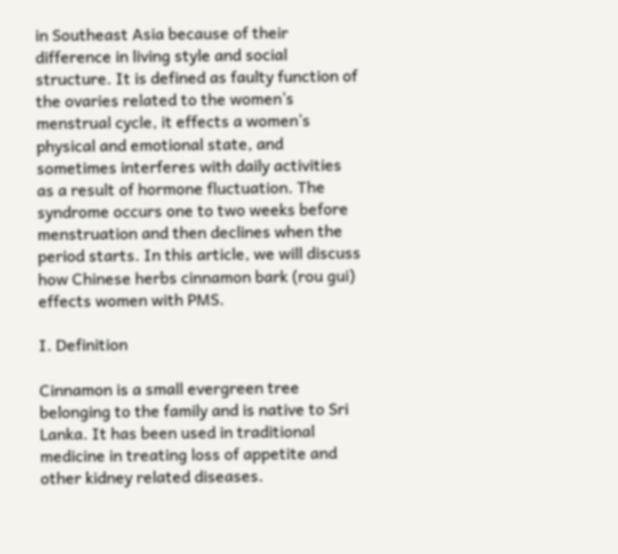in Southeast Asia because of their difference in living style and social structure. It is defined as faulty function of the ovaries related to the women’s menstrual cycle, it effects a women’s physical and emotional state, and sometimes interferes with daily activities as a result of hormone fluctuation. The syndrome occurs one to two weeks before menstruation and then declines when the period starts. In this article, we will discuss how Chinese herbs cinnamon bark (rou gui) effects women with PMS.

I. Definition

Cinnamon is a small evergreen tree belonging to the family and is native to Sri Lanka. It has been used in traditional medicine in treating loss of appetite and other kidney related diseases.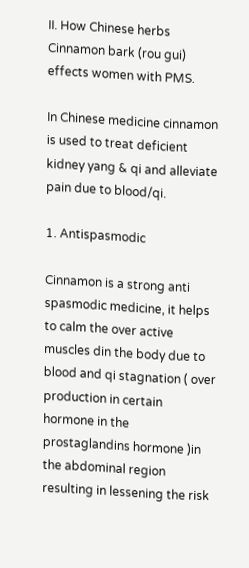II. How Chinese herbs Cinnamon bark (rou gui) effects women with PMS.

In Chinese medicine cinnamon is used to treat deficient kidney yang & qi and alleviate pain due to blood/qi.

1. Antispasmodic

Cinnamon is a strong anti spasmodic medicine, it helps to calm the over active muscles din the body due to blood and qi stagnation ( over production in certain hormone in the prostaglandins hormone )in the abdominal region resulting in lessening the risk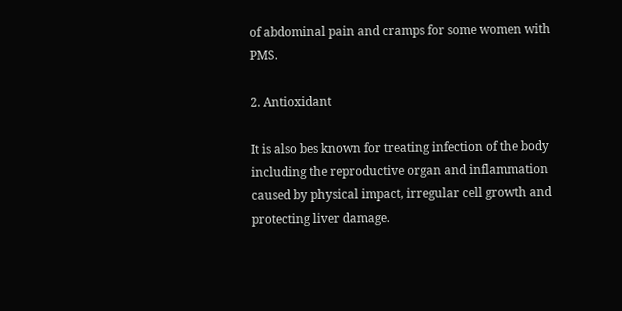of abdominal pain and cramps for some women with PMS.

2. Antioxidant

It is also bes known for treating infection of the body including the reproductive organ and inflammation caused by physical impact, irregular cell growth and protecting liver damage.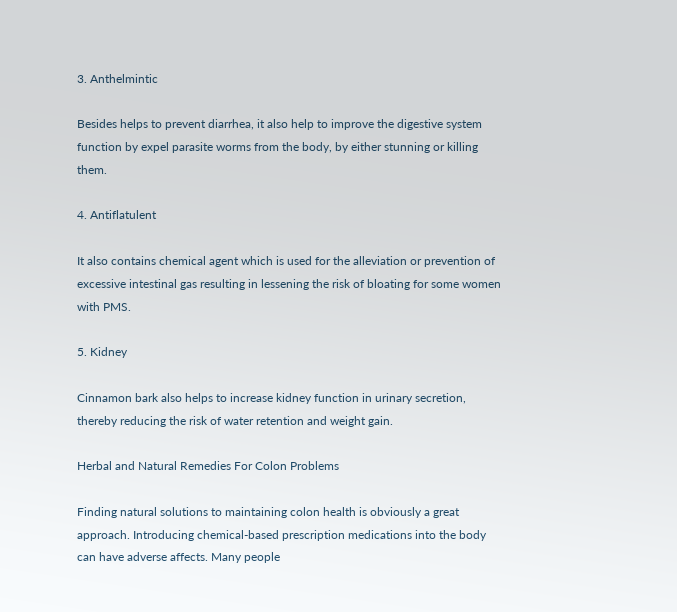3. Anthelmintic

Besides helps to prevent diarrhea, it also help to improve the digestive system function by expel parasite worms from the body, by either stunning or killing them.

4. Antiflatulent

It also contains chemical agent which is used for the alleviation or prevention of excessive intestinal gas resulting in lessening the risk of bloating for some women with PMS.

5. Kidney

Cinnamon bark also helps to increase kidney function in urinary secretion, thereby reducing the risk of water retention and weight gain.

Herbal and Natural Remedies For Colon Problems

Finding natural solutions to maintaining colon health is obviously a great approach. Introducing chemical-based prescription medications into the body can have adverse affects. Many people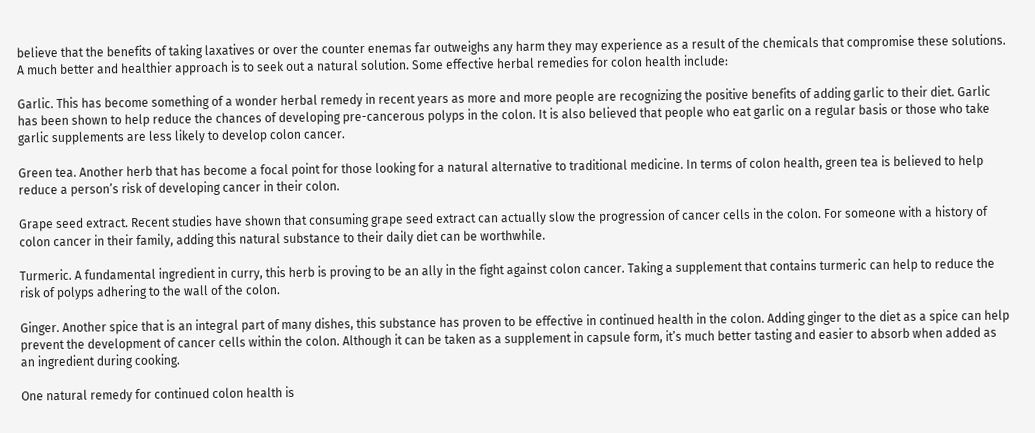believe that the benefits of taking laxatives or over the counter enemas far outweighs any harm they may experience as a result of the chemicals that compromise these solutions. A much better and healthier approach is to seek out a natural solution. Some effective herbal remedies for colon health include:

Garlic. This has become something of a wonder herbal remedy in recent years as more and more people are recognizing the positive benefits of adding garlic to their diet. Garlic has been shown to help reduce the chances of developing pre-cancerous polyps in the colon. It is also believed that people who eat garlic on a regular basis or those who take garlic supplements are less likely to develop colon cancer.

Green tea. Another herb that has become a focal point for those looking for a natural alternative to traditional medicine. In terms of colon health, green tea is believed to help reduce a person’s risk of developing cancer in their colon.

Grape seed extract. Recent studies have shown that consuming grape seed extract can actually slow the progression of cancer cells in the colon. For someone with a history of colon cancer in their family, adding this natural substance to their daily diet can be worthwhile.

Turmeric. A fundamental ingredient in curry, this herb is proving to be an ally in the fight against colon cancer. Taking a supplement that contains turmeric can help to reduce the risk of polyps adhering to the wall of the colon.

Ginger. Another spice that is an integral part of many dishes, this substance has proven to be effective in continued health in the colon. Adding ginger to the diet as a spice can help prevent the development of cancer cells within the colon. Although it can be taken as a supplement in capsule form, it’s much better tasting and easier to absorb when added as an ingredient during cooking.

One natural remedy for continued colon health is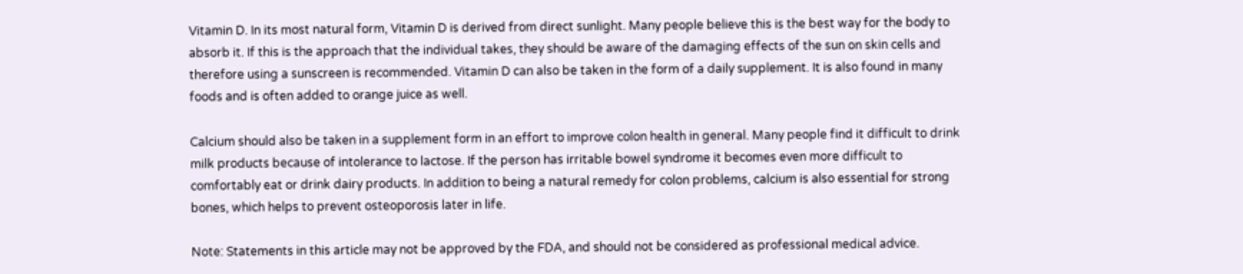Vitamin D. In its most natural form, Vitamin D is derived from direct sunlight. Many people believe this is the best way for the body to absorb it. If this is the approach that the individual takes, they should be aware of the damaging effects of the sun on skin cells and therefore using a sunscreen is recommended. Vitamin D can also be taken in the form of a daily supplement. It is also found in many foods and is often added to orange juice as well.

Calcium should also be taken in a supplement form in an effort to improve colon health in general. Many people find it difficult to drink milk products because of intolerance to lactose. If the person has irritable bowel syndrome it becomes even more difficult to comfortably eat or drink dairy products. In addition to being a natural remedy for colon problems, calcium is also essential for strong bones, which helps to prevent osteoporosis later in life.

Note: Statements in this article may not be approved by the FDA, and should not be considered as professional medical advice.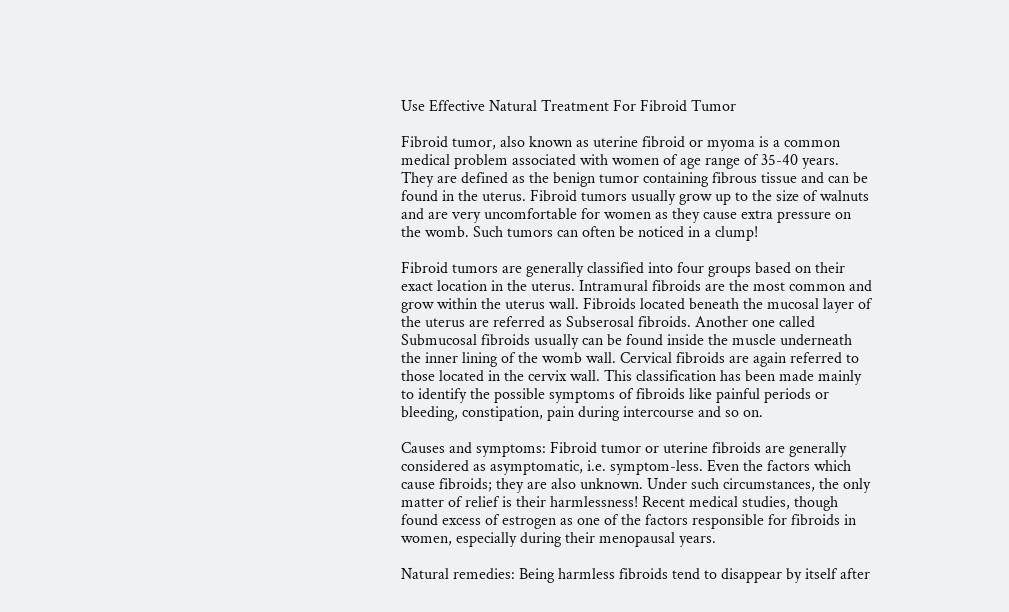Use Effective Natural Treatment For Fibroid Tumor

Fibroid tumor, also known as uterine fibroid or myoma is a common medical problem associated with women of age range of 35-40 years. They are defined as the benign tumor containing fibrous tissue and can be found in the uterus. Fibroid tumors usually grow up to the size of walnuts and are very uncomfortable for women as they cause extra pressure on the womb. Such tumors can often be noticed in a clump!

Fibroid tumors are generally classified into four groups based on their exact location in the uterus. Intramural fibroids are the most common and grow within the uterus wall. Fibroids located beneath the mucosal layer of the uterus are referred as Subserosal fibroids. Another one called Submucosal fibroids usually can be found inside the muscle underneath the inner lining of the womb wall. Cervical fibroids are again referred to those located in the cervix wall. This classification has been made mainly to identify the possible symptoms of fibroids like painful periods or bleeding, constipation, pain during intercourse and so on.

Causes and symptoms: Fibroid tumor or uterine fibroids are generally considered as asymptomatic, i.e. symptom-less. Even the factors which cause fibroids; they are also unknown. Under such circumstances, the only matter of relief is their harmlessness! Recent medical studies, though found excess of estrogen as one of the factors responsible for fibroids in women, especially during their menopausal years.

Natural remedies: Being harmless fibroids tend to disappear by itself after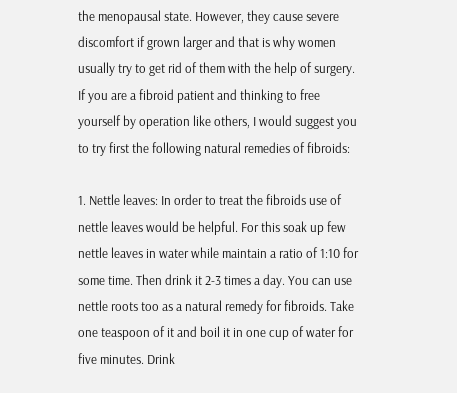the menopausal state. However, they cause severe discomfort if grown larger and that is why women usually try to get rid of them with the help of surgery. If you are a fibroid patient and thinking to free yourself by operation like others, I would suggest you to try first the following natural remedies of fibroids:

1. Nettle leaves: In order to treat the fibroids use of nettle leaves would be helpful. For this soak up few nettle leaves in water while maintain a ratio of 1:10 for some time. Then drink it 2-3 times a day. You can use nettle roots too as a natural remedy for fibroids. Take one teaspoon of it and boil it in one cup of water for five minutes. Drink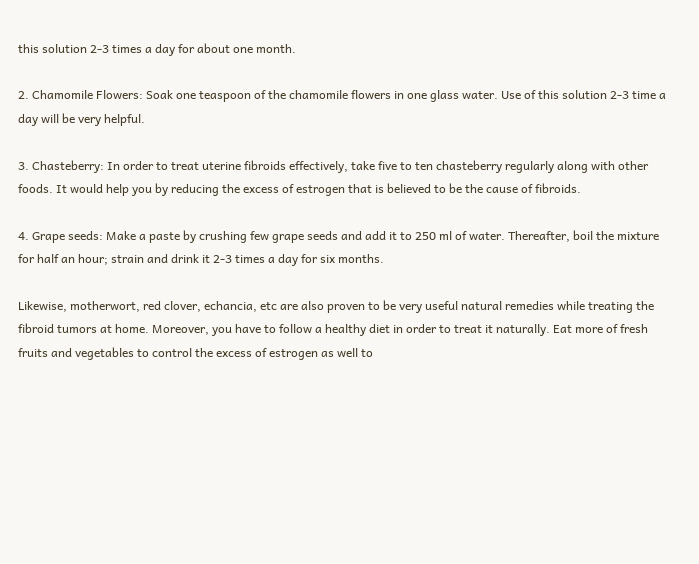this solution 2-3 times a day for about one month.

2. Chamomile Flowers: Soak one teaspoon of the chamomile flowers in one glass water. Use of this solution 2-3 time a day will be very helpful.

3. Chasteberry: In order to treat uterine fibroids effectively, take five to ten chasteberry regularly along with other foods. It would help you by reducing the excess of estrogen that is believed to be the cause of fibroids.

4. Grape seeds: Make a paste by crushing few grape seeds and add it to 250 ml of water. Thereafter, boil the mixture for half an hour; strain and drink it 2-3 times a day for six months.

Likewise, motherwort, red clover, echancia, etc are also proven to be very useful natural remedies while treating the fibroid tumors at home. Moreover, you have to follow a healthy diet in order to treat it naturally. Eat more of fresh fruits and vegetables to control the excess of estrogen as well to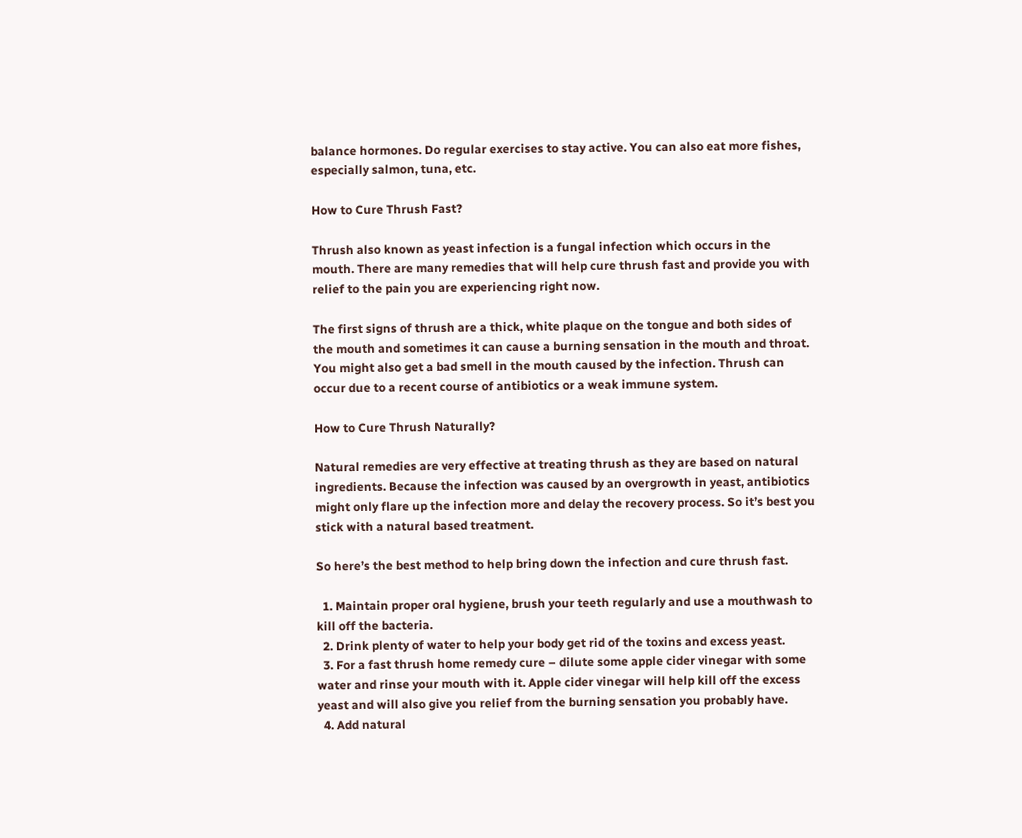balance hormones. Do regular exercises to stay active. You can also eat more fishes, especially salmon, tuna, etc.

How to Cure Thrush Fast?

Thrush also known as yeast infection is a fungal infection which occurs in the mouth. There are many remedies that will help cure thrush fast and provide you with relief to the pain you are experiencing right now.

The first signs of thrush are a thick, white plaque on the tongue and both sides of the mouth and sometimes it can cause a burning sensation in the mouth and throat. You might also get a bad smell in the mouth caused by the infection. Thrush can occur due to a recent course of antibiotics or a weak immune system.

How to Cure Thrush Naturally?

Natural remedies are very effective at treating thrush as they are based on natural ingredients. Because the infection was caused by an overgrowth in yeast, antibiotics might only flare up the infection more and delay the recovery process. So it’s best you stick with a natural based treatment.

So here’s the best method to help bring down the infection and cure thrush fast.

  1. Maintain proper oral hygiene, brush your teeth regularly and use a mouthwash to kill off the bacteria.
  2. Drink plenty of water to help your body get rid of the toxins and excess yeast.
  3. For a fast thrush home remedy cure – dilute some apple cider vinegar with some water and rinse your mouth with it. Apple cider vinegar will help kill off the excess yeast and will also give you relief from the burning sensation you probably have.
  4. Add natural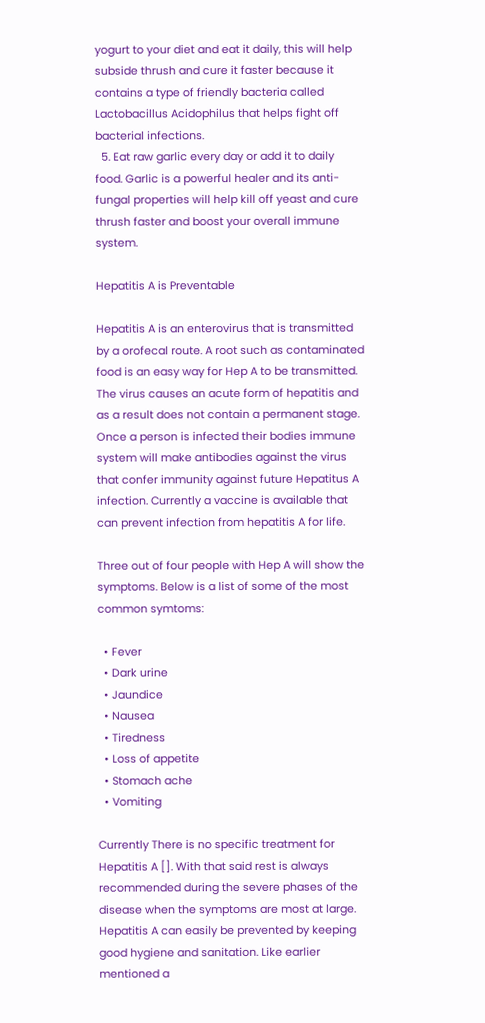yogurt to your diet and eat it daily, this will help subside thrush and cure it faster because it contains a type of friendly bacteria called Lactobacillus Acidophilus that helps fight off bacterial infections.
  5. Eat raw garlic every day or add it to daily food. Garlic is a powerful healer and its anti-fungal properties will help kill off yeast and cure thrush faster and boost your overall immune system.

Hepatitis A is Preventable

Hepatitis A is an enterovirus that is transmitted by a orofecal route. A root such as contaminated food is an easy way for Hep A to be transmitted. The virus causes an acute form of hepatitis and as a result does not contain a permanent stage. Once a person is infected their bodies immune system will make antibodies against the virus that confer immunity against future Hepatitus A infection. Currently a vaccine is available that can prevent infection from hepatitis A for life.

Three out of four people with Hep A will show the symptoms. Below is a list of some of the most common symtoms:

  • Fever
  • Dark urine
  • Jaundice
  • Nausea
  • Tiredness
  • Loss of appetite
  • Stomach ache
  • Vomiting

Currently There is no specific treatment for Hepatitis A []. With that said rest is always recommended during the severe phases of the disease when the symptoms are most at large. Hepatitis A can easily be prevented by keeping good hygiene and sanitation. Like earlier mentioned a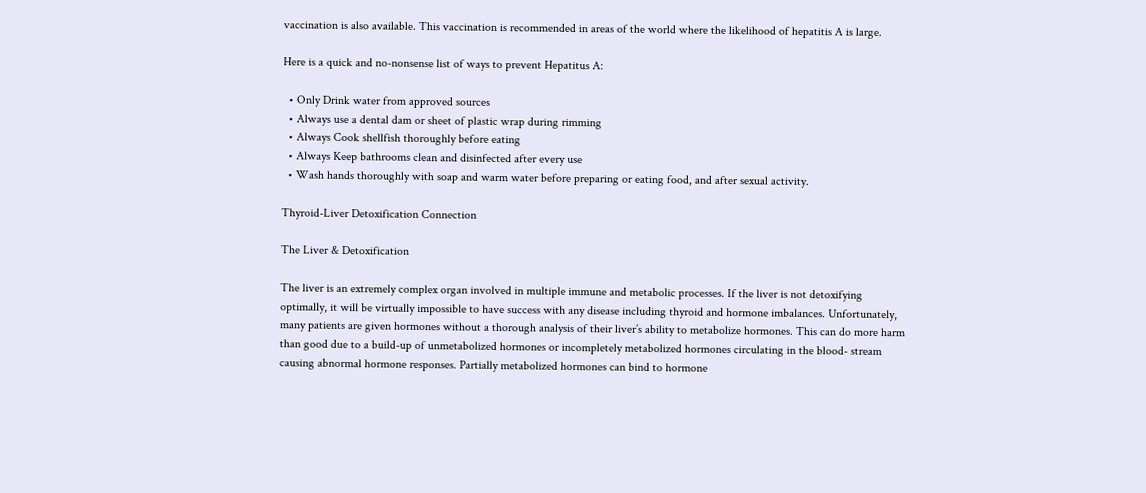vaccination is also available. This vaccination is recommended in areas of the world where the likelihood of hepatitis A is large.

Here is a quick and no-nonsense list of ways to prevent Hepatitus A:

  • Only Drink water from approved sources
  • Always use a dental dam or sheet of plastic wrap during rimming
  • Always Cook shellfish thoroughly before eating
  • Always Keep bathrooms clean and disinfected after every use
  • Wash hands thoroughly with soap and warm water before preparing or eating food, and after sexual activity.

Thyroid-Liver Detoxification Connection

The Liver & Detoxification

The liver is an extremely complex organ involved in multiple immune and metabolic processes. If the liver is not detoxifying optimally, it will be virtually impossible to have success with any disease including thyroid and hormone imbalances. Unfortunately, many patients are given hormones without a thorough analysis of their liver’s ability to metabolize hormones. This can do more harm than good due to a build-up of unmetabolized hormones or incompletely metabolized hormones circulating in the blood- stream causing abnormal hormone responses. Partially metabolized hormones can bind to hormone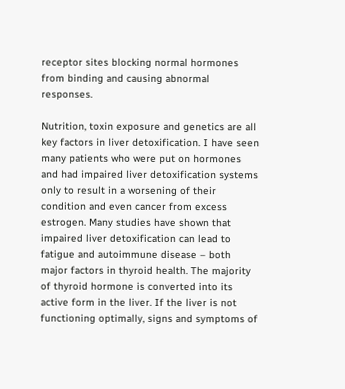receptor sites blocking normal hormones from binding and causing abnormal responses.

Nutrition, toxin exposure and genetics are all key factors in liver detoxification. I have seen many patients who were put on hormones and had impaired liver detoxification systems only to result in a worsening of their condition and even cancer from excess estrogen. Many studies have shown that impaired liver detoxification can lead to fatigue and autoimmune disease – both major factors in thyroid health. The majority of thyroid hormone is converted into its active form in the liver. If the liver is not functioning optimally, signs and symptoms of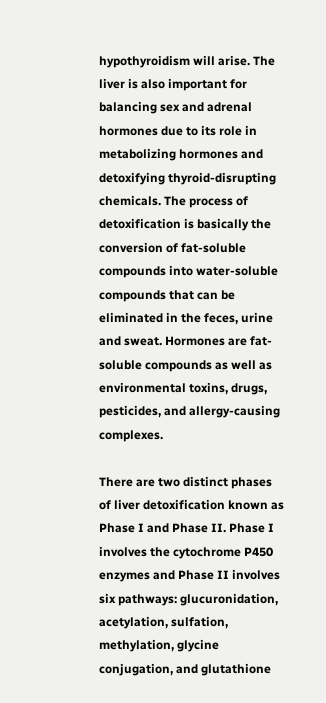hypothyroidism will arise. The liver is also important for balancing sex and adrenal hormones due to its role in metabolizing hormones and detoxifying thyroid-disrupting chemicals. The process of detoxification is basically the conversion of fat-soluble compounds into water-soluble compounds that can be eliminated in the feces, urine and sweat. Hormones are fat-soluble compounds as well as environmental toxins, drugs, pesticides, and allergy-causing complexes.

There are two distinct phases of liver detoxification known as Phase I and Phase II. Phase I involves the cytochrome P450 enzymes and Phase II involves six pathways: glucuronidation, acetylation, sulfation, methylation, glycine conjugation, and glutathione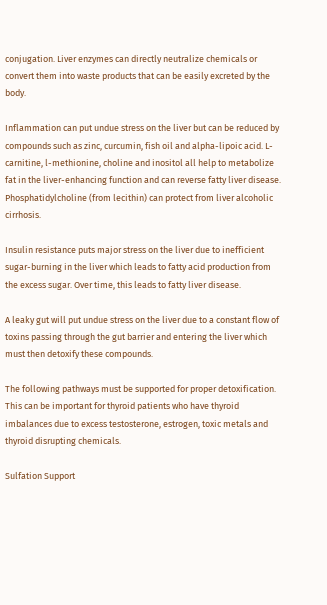conjugation. Liver enzymes can directly neutralize chemicals or convert them into waste products that can be easily excreted by the body.

Inflammation can put undue stress on the liver but can be reduced by compounds such as zinc, curcumin, fish oil and alpha-lipoic acid. L-carnitine, l-methionine, choline and inositol all help to metabolize fat in the liver-enhancing function and can reverse fatty liver disease. Phosphatidylcholine (from lecithin) can protect from liver alcoholic cirrhosis.

Insulin resistance puts major stress on the liver due to inefficient sugar-burning in the liver which leads to fatty acid production from the excess sugar. Over time, this leads to fatty liver disease.

A leaky gut will put undue stress on the liver due to a constant flow of toxins passing through the gut barrier and entering the liver which must then detoxify these compounds.

The following pathways must be supported for proper detoxification. This can be important for thyroid patients who have thyroid imbalances due to excess testosterone, estrogen, toxic metals and thyroid disrupting chemicals.

Sulfation Support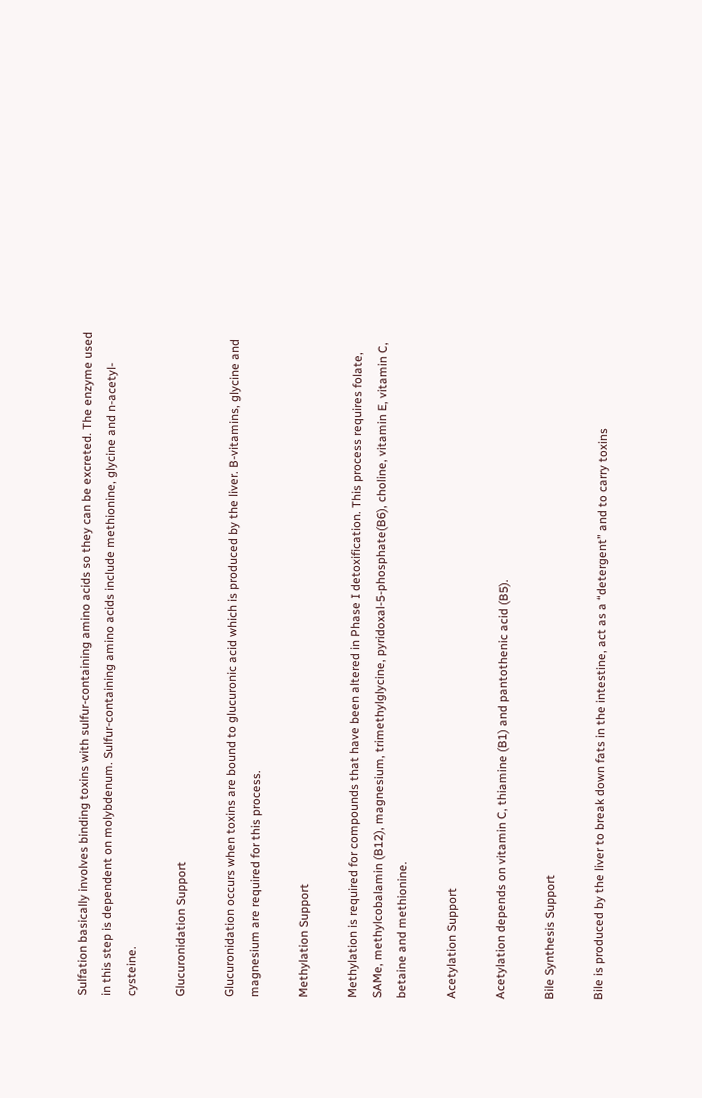Sulfation basically involves binding toxins with sulfur-containing amino acids so they can be excreted. The enzyme used in this step is dependent on molybdenum. Sulfur-containing amino acids include methionine, glycine and n-acetyl-cysteine.

Glucuronidation Support

Glucuronidation occurs when toxins are bound to glucuronic acid which is produced by the liver. B-vitamins, glycine and magnesium are required for this process.

Methylation Support

Methylation is required for compounds that have been altered in Phase I detoxification. This process requires folate, SAMe, methylcobalamin (B12), magnesium, trimethylglycine, pyridoxal-5-phosphate(B6), choline, vitamin E, vitamin C, betaine and methionine.

Acetylation Support

Acetylation depends on vitamin C, thiamine (B1) and pantothenic acid (B5).

Bile Synthesis Support

Bile is produced by the liver to break down fats in the intestine, act as a “detergent” and to carry toxins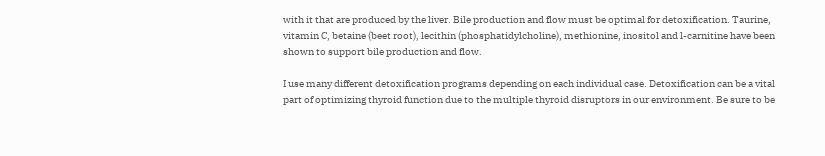with it that are produced by the liver. Bile production and flow must be optimal for detoxification. Taurine, vitamin C, betaine (beet root), lecithin (phosphatidylcholine), methionine, inositol and l-carnitine have been shown to support bile production and flow.

I use many different detoxification programs depending on each individual case. Detoxification can be a vital part of optimizing thyroid function due to the multiple thyroid disruptors in our environment. Be sure to be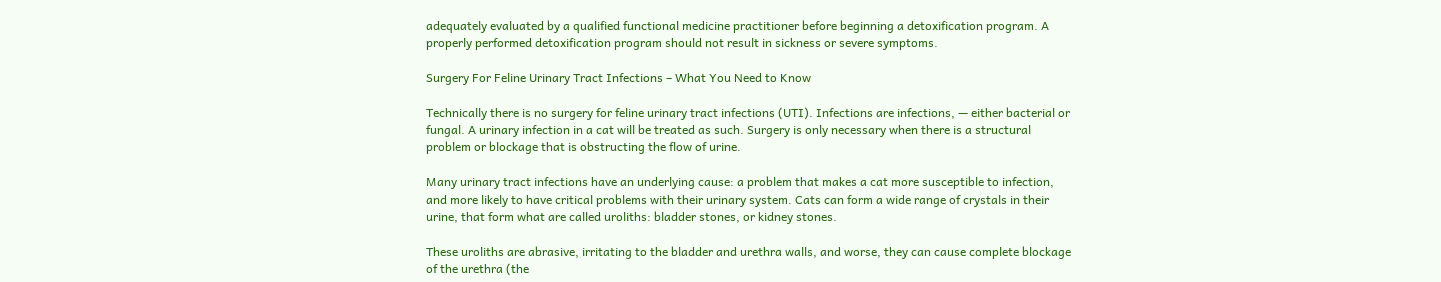adequately evaluated by a qualified functional medicine practitioner before beginning a detoxification program. A properly performed detoxification program should not result in sickness or severe symptoms.

Surgery For Feline Urinary Tract Infections – What You Need to Know

Technically there is no surgery for feline urinary tract infections (UTI). Infections are infections, — either bacterial or fungal. A urinary infection in a cat will be treated as such. Surgery is only necessary when there is a structural problem or blockage that is obstructing the flow of urine.

Many urinary tract infections have an underlying cause: a problem that makes a cat more susceptible to infection, and more likely to have critical problems with their urinary system. Cats can form a wide range of crystals in their urine, that form what are called uroliths: bladder stones, or kidney stones.

These uroliths are abrasive, irritating to the bladder and urethra walls, and worse, they can cause complete blockage of the urethra (the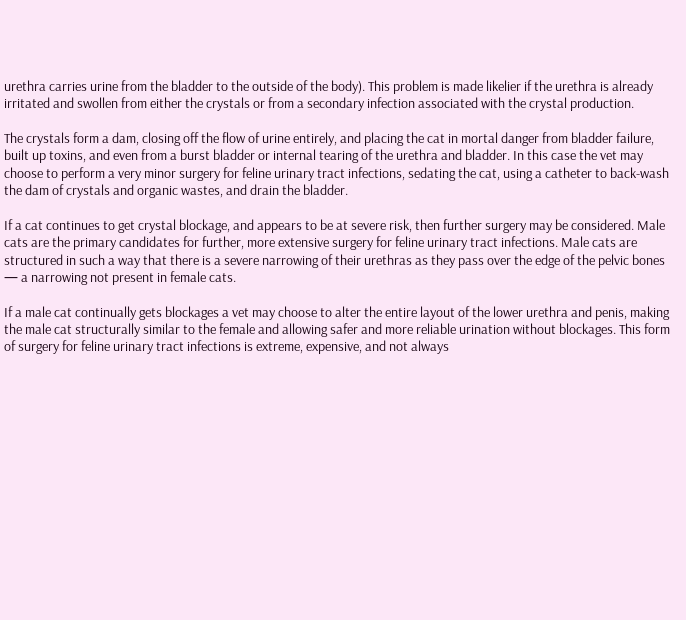urethra carries urine from the bladder to the outside of the body). This problem is made likelier if the urethra is already irritated and swollen from either the crystals or from a secondary infection associated with the crystal production.

The crystals form a dam, closing off the flow of urine entirely, and placing the cat in mortal danger from bladder failure, built up toxins, and even from a burst bladder or internal tearing of the urethra and bladder. In this case the vet may choose to perform a very minor surgery for feline urinary tract infections, sedating the cat, using a catheter to back-wash the dam of crystals and organic wastes, and drain the bladder.

If a cat continues to get crystal blockage, and appears to be at severe risk, then further surgery may be considered. Male cats are the primary candidates for further, more extensive surgery for feline urinary tract infections. Male cats are structured in such a way that there is a severe narrowing of their urethras as they pass over the edge of the pelvic bones — a narrowing not present in female cats.

If a male cat continually gets blockages a vet may choose to alter the entire layout of the lower urethra and penis, making the male cat structurally similar to the female and allowing safer and more reliable urination without blockages. This form of surgery for feline urinary tract infections is extreme, expensive, and not always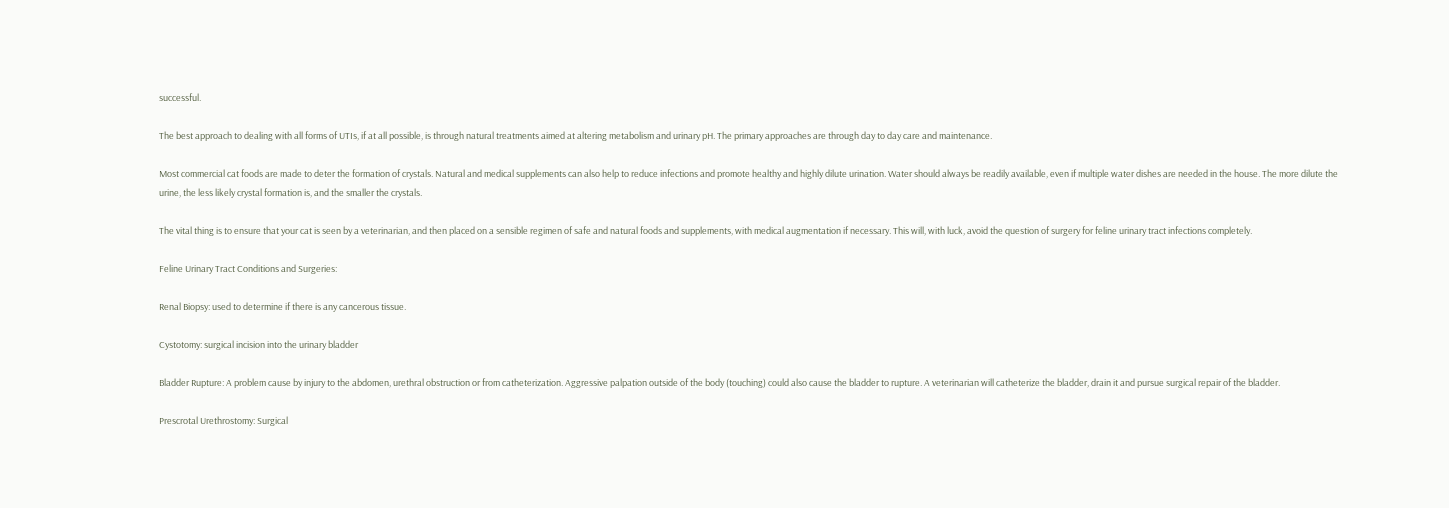successful.

The best approach to dealing with all forms of UTIs, if at all possible, is through natural treatments aimed at altering metabolism and urinary pH. The primary approaches are through day to day care and maintenance.

Most commercial cat foods are made to deter the formation of crystals. Natural and medical supplements can also help to reduce infections and promote healthy and highly dilute urination. Water should always be readily available, even if multiple water dishes are needed in the house. The more dilute the urine, the less likely crystal formation is, and the smaller the crystals.

The vital thing is to ensure that your cat is seen by a veterinarian, and then placed on a sensible regimen of safe and natural foods and supplements, with medical augmentation if necessary. This will, with luck, avoid the question of surgery for feline urinary tract infections completely.

Feline Urinary Tract Conditions and Surgeries:

Renal Biopsy: used to determine if there is any cancerous tissue.

Cystotomy: surgical incision into the urinary bladder

Bladder Rupture: A problem cause by injury to the abdomen, urethral obstruction or from catheterization. Aggressive palpation outside of the body (touching) could also cause the bladder to rupture. A veterinarian will catheterize the bladder, drain it and pursue surgical repair of the bladder.

Prescrotal Urethrostomy: Surgical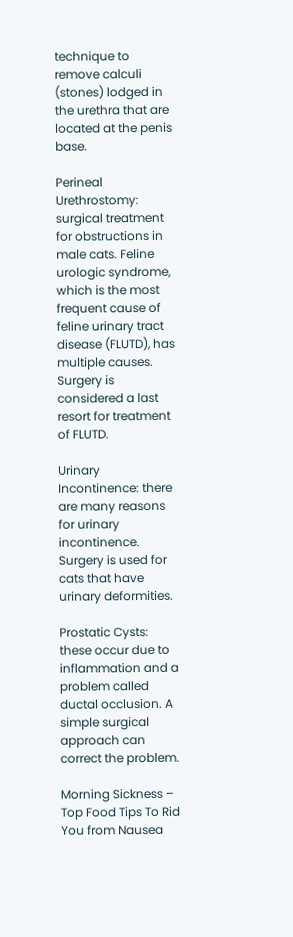technique to remove calculi (stones) lodged in the urethra that are located at the penis base.

Perineal Urethrostomy: surgical treatment for obstructions in male cats. Feline urologic syndrome, which is the most frequent cause of feline urinary tract disease (FLUTD), has multiple causes. Surgery is considered a last resort for treatment of FLUTD.

Urinary Incontinence: there are many reasons for urinary incontinence. Surgery is used for cats that have urinary deformities.

Prostatic Cysts: these occur due to inflammation and a problem called ductal occlusion. A simple surgical approach can correct the problem.

Morning Sickness – Top Food Tips To Rid You from Nausea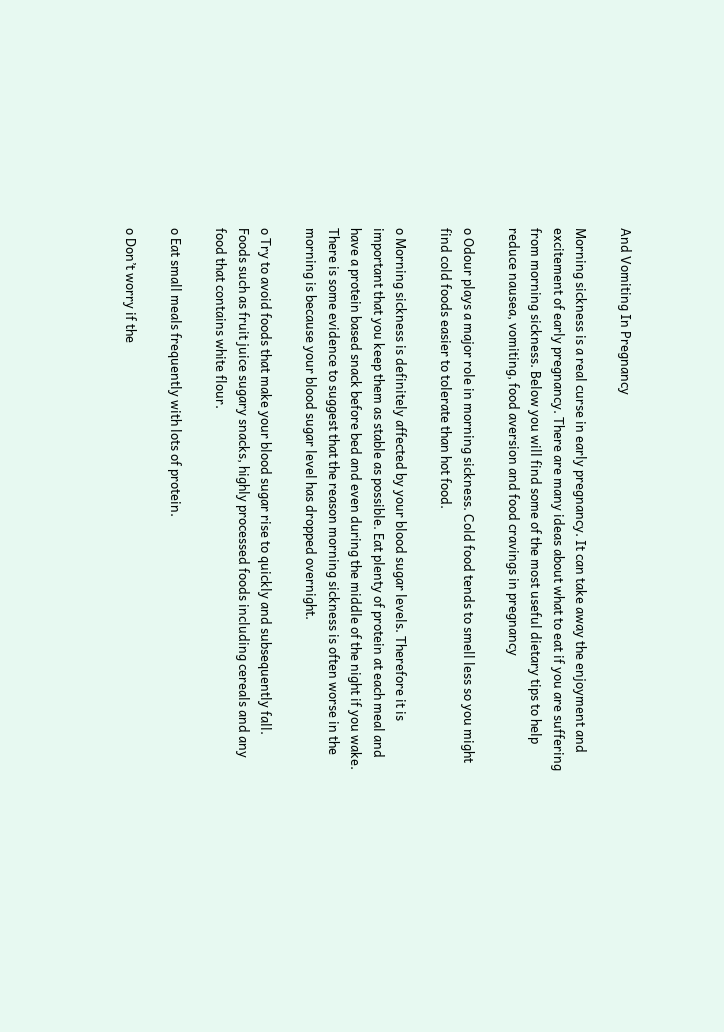And Vomiting In Pregnancy

Morning sickness is a real curse in early pregnancy. It can take away the enjoyment and excitement of early pregnancy. There are many ideas about what to eat if you are suffering from morning sickness. Below you will find some of the most useful dietary tips to help reduce nausea, vomiting, food aversion and food cravings in pregnancy

o Odour plays a major role in morning sickness. Cold food tends to smell less so you might find cold foods easier to tolerate than hot food.

o Morning sickness is definitely affected by your blood sugar levels. Therefore it is important that you keep them as stable as possible. Eat plenty of protein at each meal and have a protein based snack before bed and even during the middle of the night if you wake. There is some evidence to suggest that the reason morning sickness is often worse in the morning is because your blood sugar level has dropped overnight.

o Try to avoid foods that make your blood sugar rise to quickly and subsequently fall. Foods such as fruit juice sugary snacks, highly processed foods including cereals and any food that contains white flour.

o Eat small meals frequently with lots of protein.

o Don’t worry if the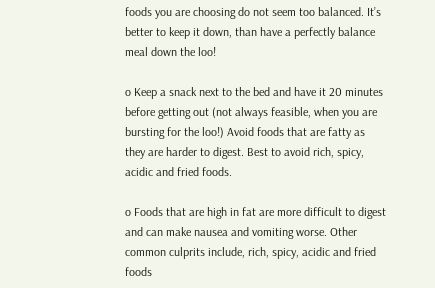foods you are choosing do not seem too balanced. It’s better to keep it down, than have a perfectly balance meal down the loo!

o Keep a snack next to the bed and have it 20 minutes before getting out (not always feasible, when you are bursting for the loo!) Avoid foods that are fatty as they are harder to digest. Best to avoid rich, spicy, acidic and fried foods.

o Foods that are high in fat are more difficult to digest and can make nausea and vomiting worse. Other common culprits include, rich, spicy, acidic and fried foods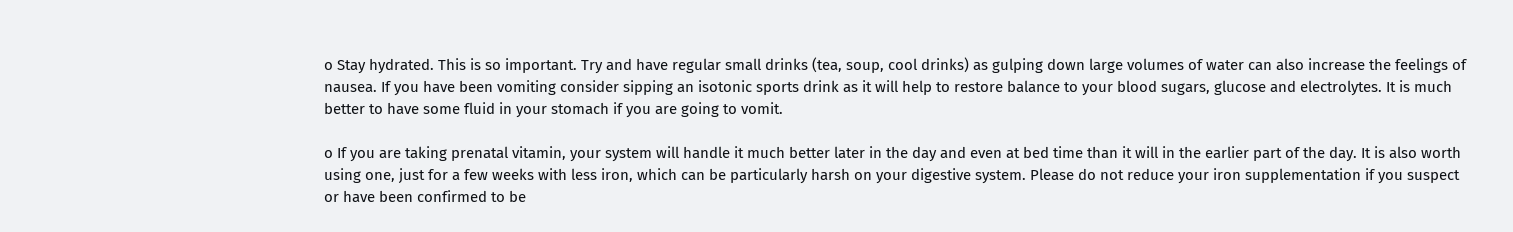o Stay hydrated. This is so important. Try and have regular small drinks (tea, soup, cool drinks) as gulping down large volumes of water can also increase the feelings of nausea. If you have been vomiting consider sipping an isotonic sports drink as it will help to restore balance to your blood sugars, glucose and electrolytes. It is much better to have some fluid in your stomach if you are going to vomit.

o If you are taking prenatal vitamin, your system will handle it much better later in the day and even at bed time than it will in the earlier part of the day. It is also worth using one, just for a few weeks with less iron, which can be particularly harsh on your digestive system. Please do not reduce your iron supplementation if you suspect or have been confirmed to be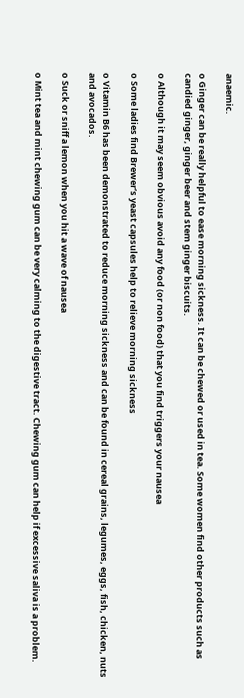anaemic.

o Ginger can be really helpful to ease morning sickness. It can be chewed or used in tea. Some women find other products such as candied ginger, ginger beer and stem ginger biscuits.

o Although it may seem obvious avoid any food (or non food) that you find triggers your nausea

o Some ladies find Brewer’s yeast capsules help to relieve morning sickness

o Vitamin B6 has been demonstrated to reduce morning sickness and can be found in cereal grains, legumes, eggs, fish, chicken, nuts and avocados.

o Suck or sniff a lemon when you hit a wave of nausea

o Mint tea and mint chewing gum can be very calming to the digestive tract. Chewing gum can help if excessive saliva is a problem.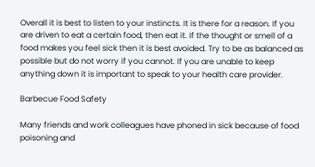Overall it is best to listen to your instincts. It is there for a reason. If you are driven to eat a certain food, then eat it. If the thought or smell of a food makes you feel sick then it is best avoided. Try to be as balanced as possible but do not worry if you cannot. If you are unable to keep anything down it is important to speak to your health care provider.

Barbecue Food Safety

Many friends and work colleagues have phoned in sick because of food poisoning and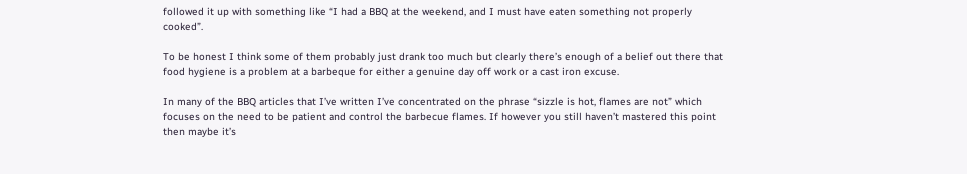followed it up with something like “I had a BBQ at the weekend, and I must have eaten something not properly cooked”.

To be honest I think some of them probably just drank too much but clearly there’s enough of a belief out there that food hygiene is a problem at a barbeque for either a genuine day off work or a cast iron excuse.

In many of the BBQ articles that I’ve written I’ve concentrated on the phrase “sizzle is hot, flames are not” which focuses on the need to be patient and control the barbecue flames. If however you still haven’t mastered this point then maybe it’s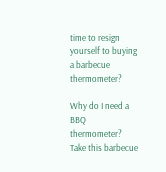time to resign yourself to buying a barbecue thermometer?

Why do I need a BBQ thermometer? Take this barbecue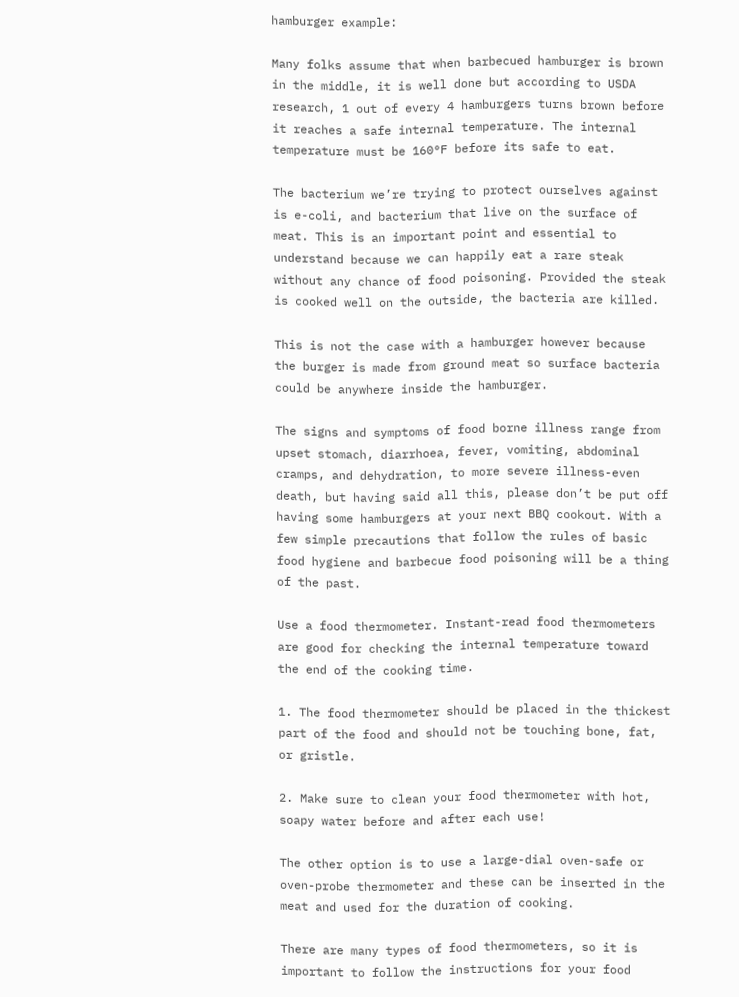hamburger example:

Many folks assume that when barbecued hamburger is brown in the middle, it is well done but according to USDA research, 1 out of every 4 hamburgers turns brown before it reaches a safe internal temperature. The internal temperature must be 160°F before its safe to eat.

The bacterium we’re trying to protect ourselves against is e-coli, and bacterium that live on the surface of meat. This is an important point and essential to understand because we can happily eat a rare steak without any chance of food poisoning. Provided the steak is cooked well on the outside, the bacteria are killed.

This is not the case with a hamburger however because the burger is made from ground meat so surface bacteria could be anywhere inside the hamburger.

The signs and symptoms of food borne illness range from upset stomach, diarrhoea, fever, vomiting, abdominal cramps, and dehydration, to more severe illness-even death, but having said all this, please don’t be put off having some hamburgers at your next BBQ cookout. With a few simple precautions that follow the rules of basic food hygiene and barbecue food poisoning will be a thing of the past.

Use a food thermometer. Instant-read food thermometers are good for checking the internal temperature toward the end of the cooking time.

1. The food thermometer should be placed in the thickest part of the food and should not be touching bone, fat, or gristle.

2. Make sure to clean your food thermometer with hot, soapy water before and after each use!

The other option is to use a large-dial oven-safe or oven-probe thermometer and these can be inserted in the meat and used for the duration of cooking.

There are many types of food thermometers, so it is important to follow the instructions for your food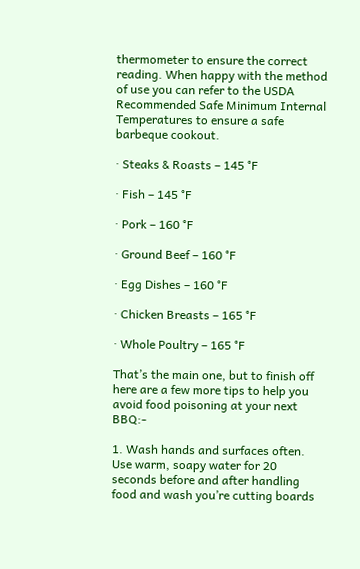thermometer to ensure the correct reading. When happy with the method of use you can refer to the USDA Recommended Safe Minimum Internal Temperatures to ensure a safe barbeque cookout.

· Steaks & Roasts – 145 °F

· Fish – 145 °F

· Pork – 160 °F

· Ground Beef – 160 °F

· Egg Dishes – 160 °F

· Chicken Breasts – 165 °F

· Whole Poultry – 165 °F

That’s the main one, but to finish off here are a few more tips to help you avoid food poisoning at your next BBQ:-

1. Wash hands and surfaces often. Use warm, soapy water for 20 seconds before and after handling food and wash you’re cutting boards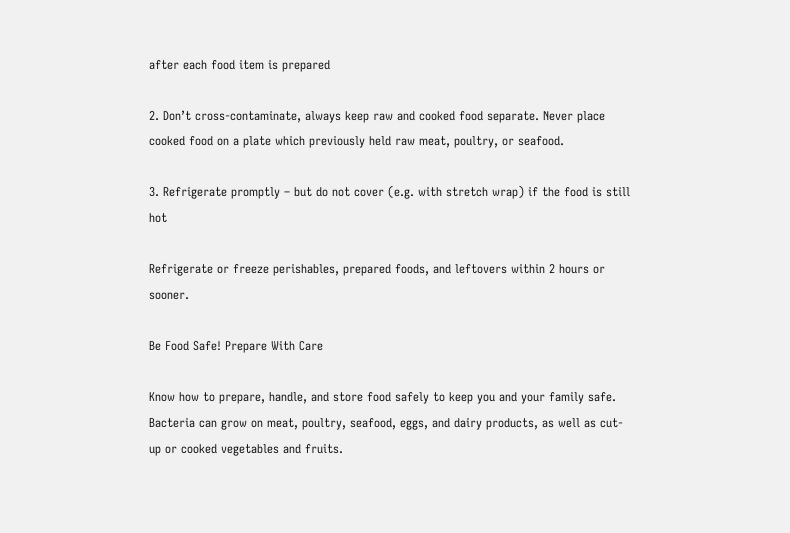after each food item is prepared

2. Don’t cross-contaminate, always keep raw and cooked food separate. Never place cooked food on a plate which previously held raw meat, poultry, or seafood.

3. Refrigerate promptly – but do not cover (e.g. with stretch wrap) if the food is still hot

Refrigerate or freeze perishables, prepared foods, and leftovers within 2 hours or sooner.

Be Food Safe! Prepare With Care

Know how to prepare, handle, and store food safely to keep you and your family safe. Bacteria can grow on meat, poultry, seafood, eggs, and dairy products, as well as cut-up or cooked vegetables and fruits.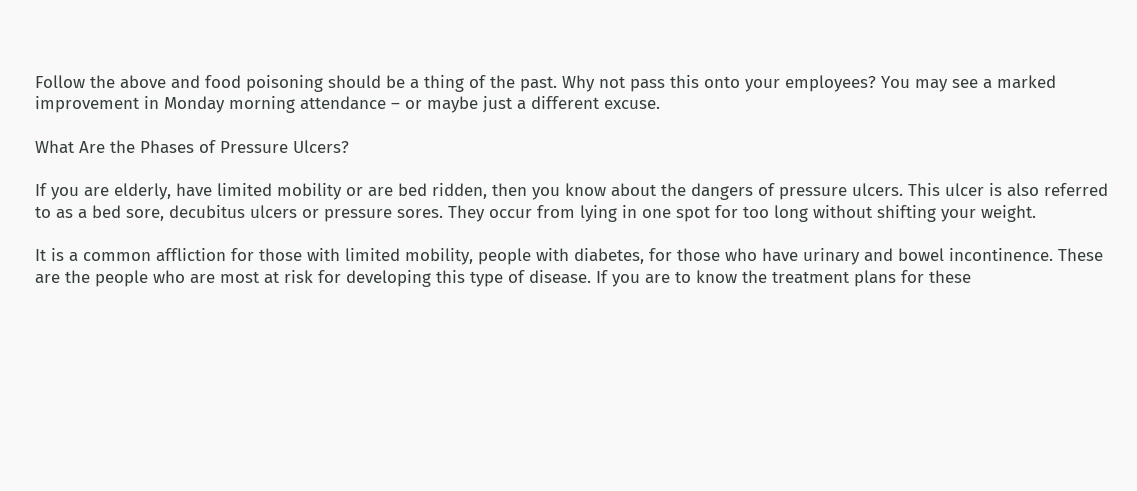Follow the above and food poisoning should be a thing of the past. Why not pass this onto your employees? You may see a marked improvement in Monday morning attendance – or maybe just a different excuse.

What Are the Phases of Pressure Ulcers?

If you are elderly, have limited mobility or are bed ridden, then you know about the dangers of pressure ulcers. This ulcer is also referred to as a bed sore, decubitus ulcers or pressure sores. They occur from lying in one spot for too long without shifting your weight.

It is a common affliction for those with limited mobility, people with diabetes, for those who have urinary and bowel incontinence. These are the people who are most at risk for developing this type of disease. If you are to know the treatment plans for these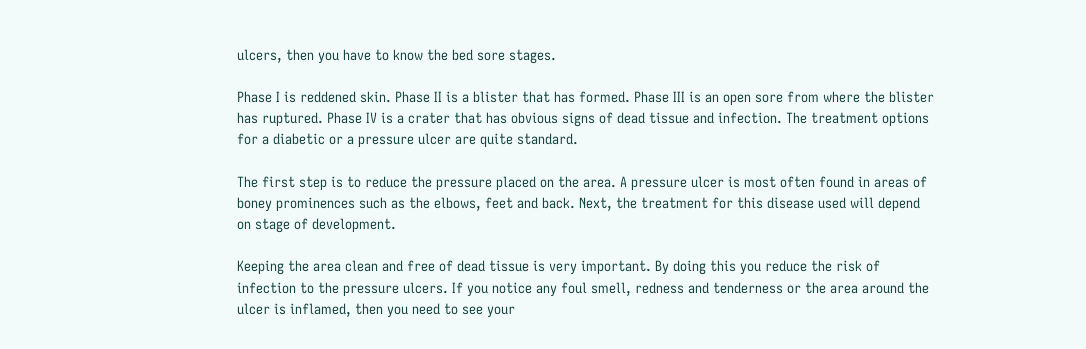ulcers, then you have to know the bed sore stages.

Phase I is reddened skin. Phase II is a blister that has formed. Phase III is an open sore from where the blister has ruptured. Phase IV is a crater that has obvious signs of dead tissue and infection. The treatment options for a diabetic or a pressure ulcer are quite standard.

The first step is to reduce the pressure placed on the area. A pressure ulcer is most often found in areas of boney prominences such as the elbows, feet and back. Next, the treatment for this disease used will depend on stage of development.

Keeping the area clean and free of dead tissue is very important. By doing this you reduce the risk of infection to the pressure ulcers. If you notice any foul smell, redness and tenderness or the area around the ulcer is inflamed, then you need to see your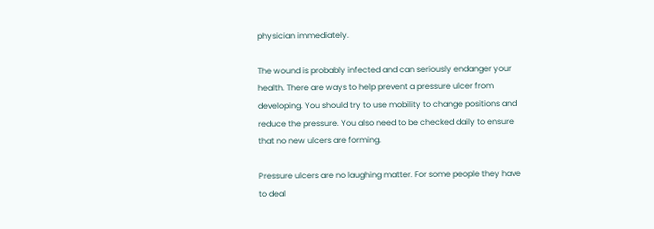physician immediately.

The wound is probably infected and can seriously endanger your health. There are ways to help prevent a pressure ulcer from developing. You should try to use mobility to change positions and reduce the pressure. You also need to be checked daily to ensure that no new ulcers are forming.

Pressure ulcers are no laughing matter. For some people they have to deal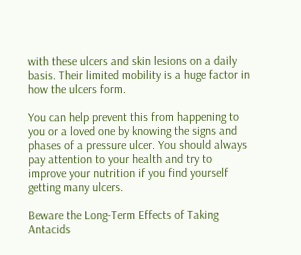with these ulcers and skin lesions on a daily basis. Their limited mobility is a huge factor in how the ulcers form.

You can help prevent this from happening to you or a loved one by knowing the signs and phases of a pressure ulcer. You should always pay attention to your health and try to improve your nutrition if you find yourself getting many ulcers.

Beware the Long-Term Effects of Taking Antacids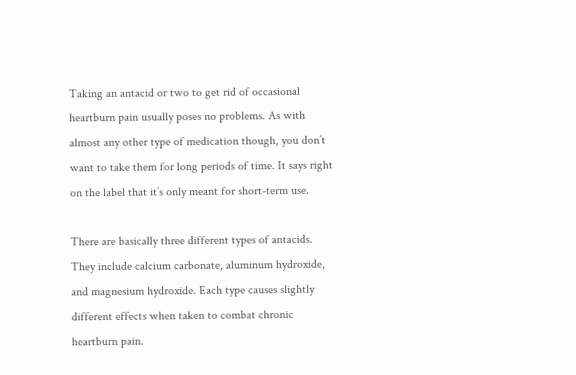Taking an antacid or two to get rid of occasional heartburn pain usually poses no problems. As with almost any other type of medication though, you don’t want to take them for long periods of time. It says right on the label that it’s only meant for short-term use.

There are basically three different types of antacids. They include calcium carbonate, aluminum hydroxide, and magnesium hydroxide. Each type causes slightly different effects when taken to combat chronic heartburn pain.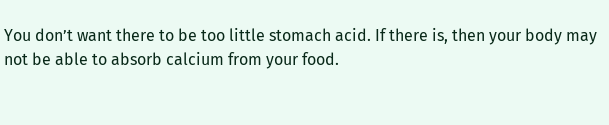You don’t want there to be too little stomach acid. If there is, then your body may not be able to absorb calcium from your food.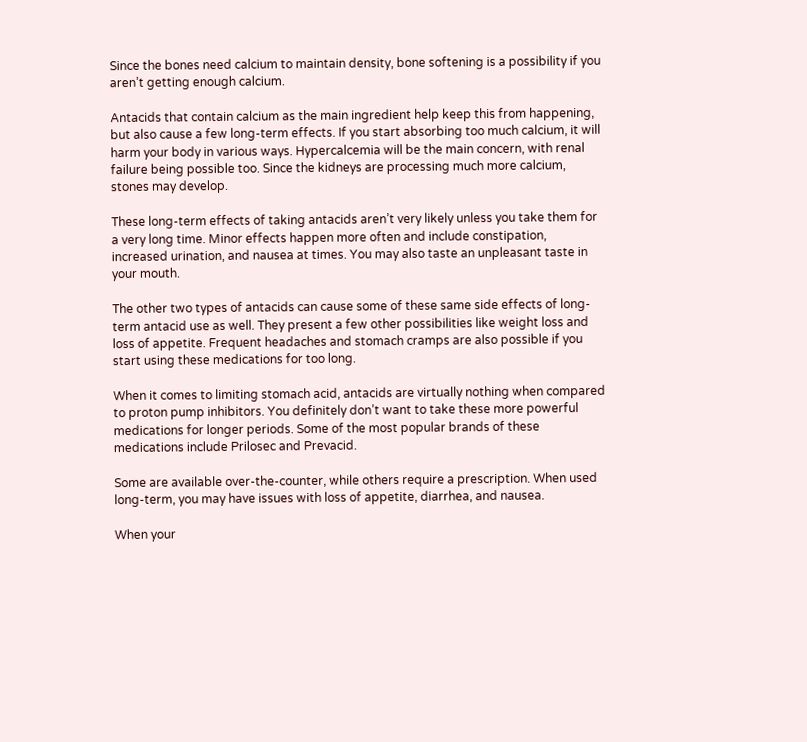Since the bones need calcium to maintain density, bone softening is a possibility if you aren’t getting enough calcium.

Antacids that contain calcium as the main ingredient help keep this from happening, but also cause a few long-term effects. If you start absorbing too much calcium, it will harm your body in various ways. Hypercalcemia will be the main concern, with renal failure being possible too. Since the kidneys are processing much more calcium, stones may develop.

These long-term effects of taking antacids aren’t very likely unless you take them for a very long time. Minor effects happen more often and include constipation, increased urination, and nausea at times. You may also taste an unpleasant taste in your mouth.

The other two types of antacids can cause some of these same side effects of long-term antacid use as well. They present a few other possibilities like weight loss and loss of appetite. Frequent headaches and stomach cramps are also possible if you start using these medications for too long.

When it comes to limiting stomach acid, antacids are virtually nothing when compared to proton pump inhibitors. You definitely don’t want to take these more powerful medications for longer periods. Some of the most popular brands of these medications include Prilosec and Prevacid.

Some are available over-the-counter, while others require a prescription. When used long-term, you may have issues with loss of appetite, diarrhea, and nausea.

When your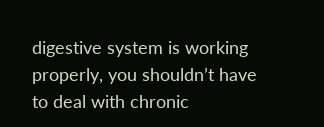digestive system is working properly, you shouldn’t have to deal with chronic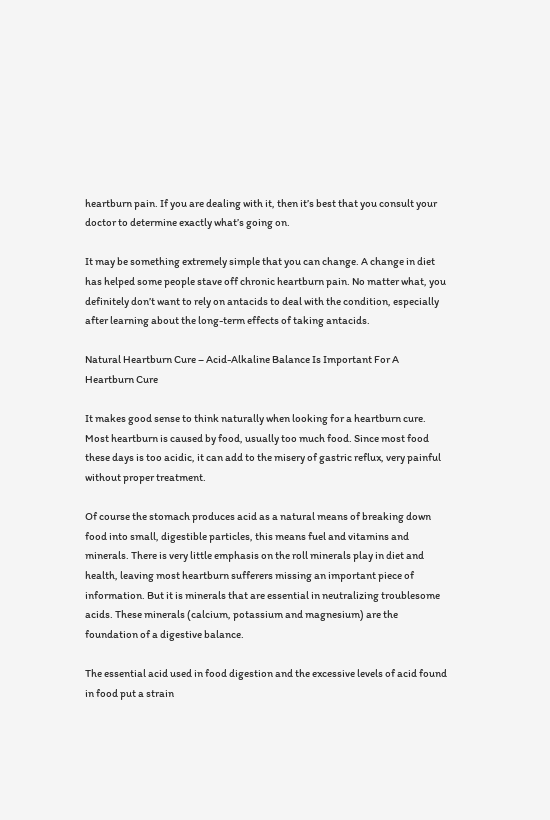heartburn pain. If you are dealing with it, then it’s best that you consult your doctor to determine exactly what’s going on.

It may be something extremely simple that you can change. A change in diet has helped some people stave off chronic heartburn pain. No matter what, you definitely don’t want to rely on antacids to deal with the condition, especially after learning about the long-term effects of taking antacids.

Natural Heartburn Cure – Acid-Alkaline Balance Is Important For A Heartburn Cure

It makes good sense to think naturally when looking for a heartburn cure. Most heartburn is caused by food, usually too much food. Since most food these days is too acidic, it can add to the misery of gastric reflux, very painful without proper treatment.

Of course the stomach produces acid as a natural means of breaking down food into small, digestible particles, this means fuel and vitamins and minerals. There is very little emphasis on the roll minerals play in diet and health, leaving most heartburn sufferers missing an important piece of information. But it is minerals that are essential in neutralizing troublesome acids. These minerals (calcium, potassium and magnesium) are the foundation of a digestive balance.

The essential acid used in food digestion and the excessive levels of acid found in food put a strain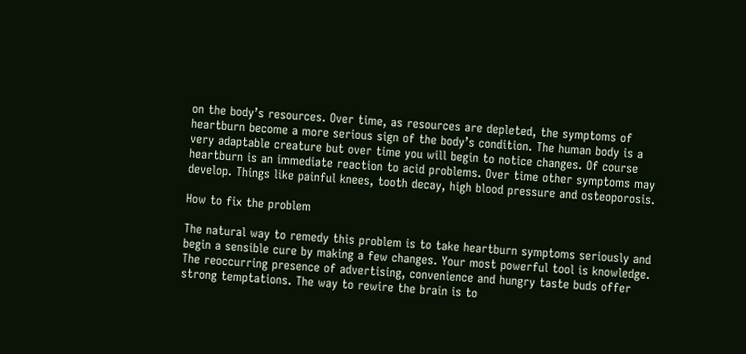on the body’s resources. Over time, as resources are depleted, the symptoms of heartburn become a more serious sign of the body’s condition. The human body is a very adaptable creature but over time you will begin to notice changes. Of course heartburn is an immediate reaction to acid problems. Over time other symptoms may develop. Things like painful knees, tooth decay, high blood pressure and osteoporosis.

How to fix the problem

The natural way to remedy this problem is to take heartburn symptoms seriously and begin a sensible cure by making a few changes. Your most powerful tool is knowledge. The reoccurring presence of advertising, convenience and hungry taste buds offer strong temptations. The way to rewire the brain is to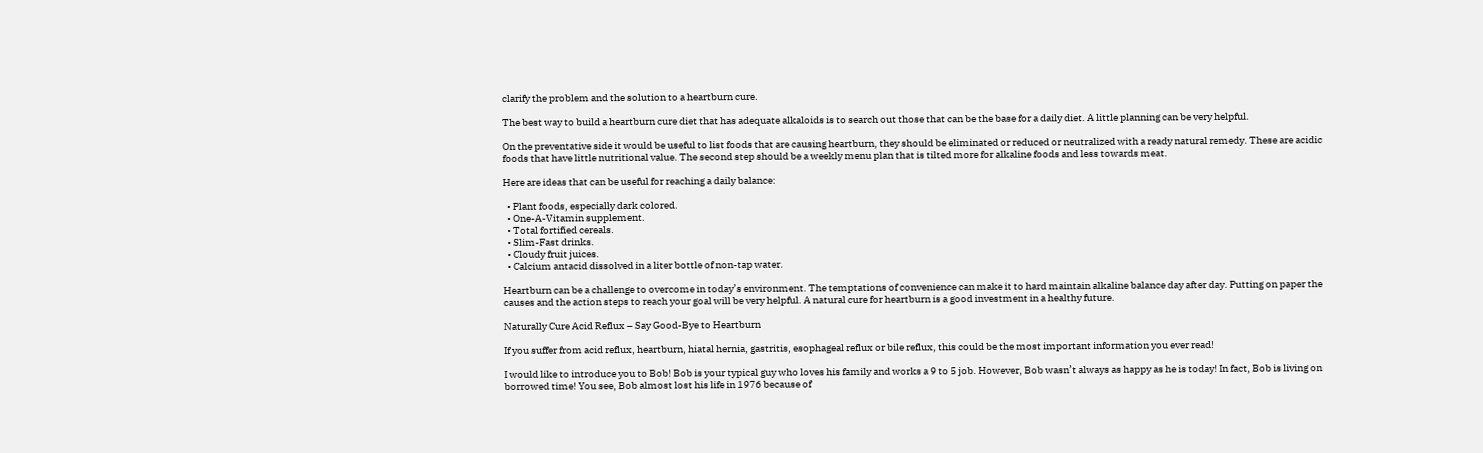clarify the problem and the solution to a heartburn cure.

The best way to build a heartburn cure diet that has adequate alkaloids is to search out those that can be the base for a daily diet. A little planning can be very helpful.

On the preventative side it would be useful to list foods that are causing heartburn, they should be eliminated or reduced or neutralized with a ready natural remedy. These are acidic foods that have little nutritional value. The second step should be a weekly menu plan that is tilted more for alkaline foods and less towards meat.

Here are ideas that can be useful for reaching a daily balance:

  • Plant foods, especially dark colored.
  • One-A-Vitamin supplement.
  • Total fortified cereals.
  • Slim-Fast drinks.
  • Cloudy fruit juices.
  • Calcium antacid dissolved in a liter bottle of non-tap water.

Heartburn can be a challenge to overcome in today’s environment. The temptations of convenience can make it to hard maintain alkaline balance day after day. Putting on paper the causes and the action steps to reach your goal will be very helpful. A natural cure for heartburn is a good investment in a healthy future.

Naturally Cure Acid Reflux – Say Good-Bye to Heartburn

If you suffer from acid reflux, heartburn, hiatal hernia, gastritis, esophageal reflux or bile reflux, this could be the most important information you ever read!

I would like to introduce you to Bob! Bob is your typical guy who loves his family and works a 9 to 5 job. However, Bob wasn’t always as happy as he is today! In fact, Bob is living on borrowed time! You see, Bob almost lost his life in 1976 because of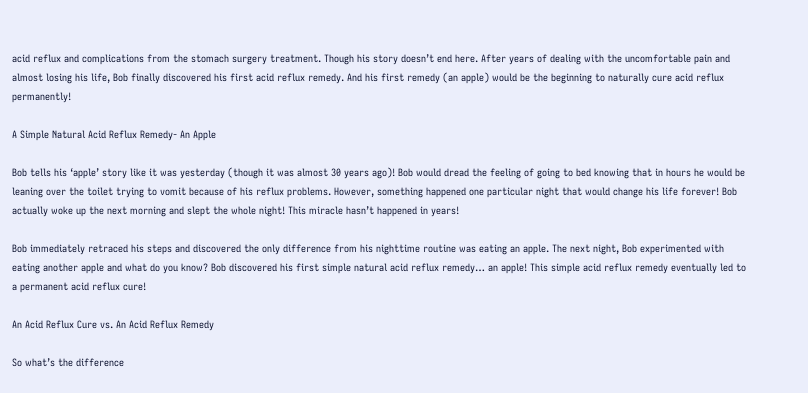acid reflux and complications from the stomach surgery treatment. Though his story doesn’t end here. After years of dealing with the uncomfortable pain and almost losing his life, Bob finally discovered his first acid reflux remedy. And his first remedy (an apple) would be the beginning to naturally cure acid reflux permanently!

A Simple Natural Acid Reflux Remedy- An Apple

Bob tells his ‘apple’ story like it was yesterday (though it was almost 30 years ago)! Bob would dread the feeling of going to bed knowing that in hours he would be leaning over the toilet trying to vomit because of his reflux problems. However, something happened one particular night that would change his life forever! Bob actually woke up the next morning and slept the whole night! This miracle hasn’t happened in years!

Bob immediately retraced his steps and discovered the only difference from his nighttime routine was eating an apple. The next night, Bob experimented with eating another apple and what do you know? Bob discovered his first simple natural acid reflux remedy… an apple! This simple acid reflux remedy eventually led to a permanent acid reflux cure!

An Acid Reflux Cure vs. An Acid Reflux Remedy

So what’s the difference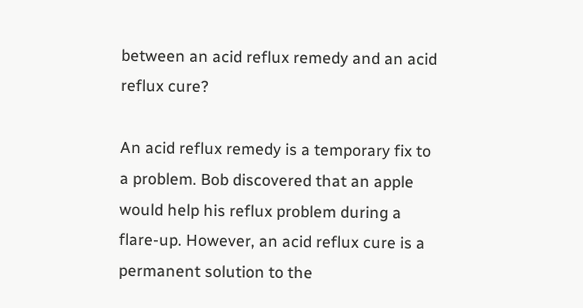between an acid reflux remedy and an acid reflux cure?

An acid reflux remedy is a temporary fix to a problem. Bob discovered that an apple would help his reflux problem during a flare-up. However, an acid reflux cure is a permanent solution to the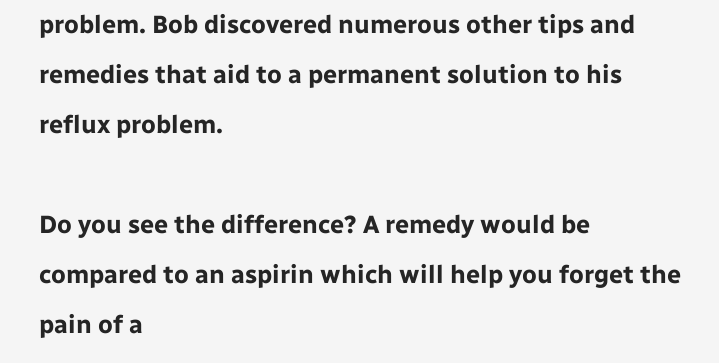problem. Bob discovered numerous other tips and remedies that aid to a permanent solution to his reflux problem.

Do you see the difference? A remedy would be compared to an aspirin which will help you forget the pain of a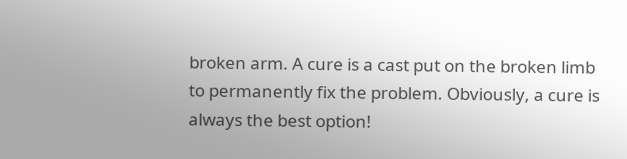broken arm. A cure is a cast put on the broken limb to permanently fix the problem. Obviously, a cure is always the best option!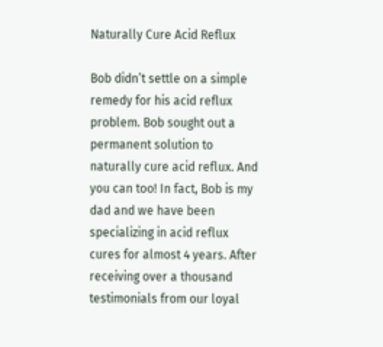Naturally Cure Acid Reflux

Bob didn’t settle on a simple remedy for his acid reflux problem. Bob sought out a permanent solution to naturally cure acid reflux. And you can too! In fact, Bob is my dad and we have been specializing in acid reflux cures for almost 4 years. After receiving over a thousand testimonials from our loyal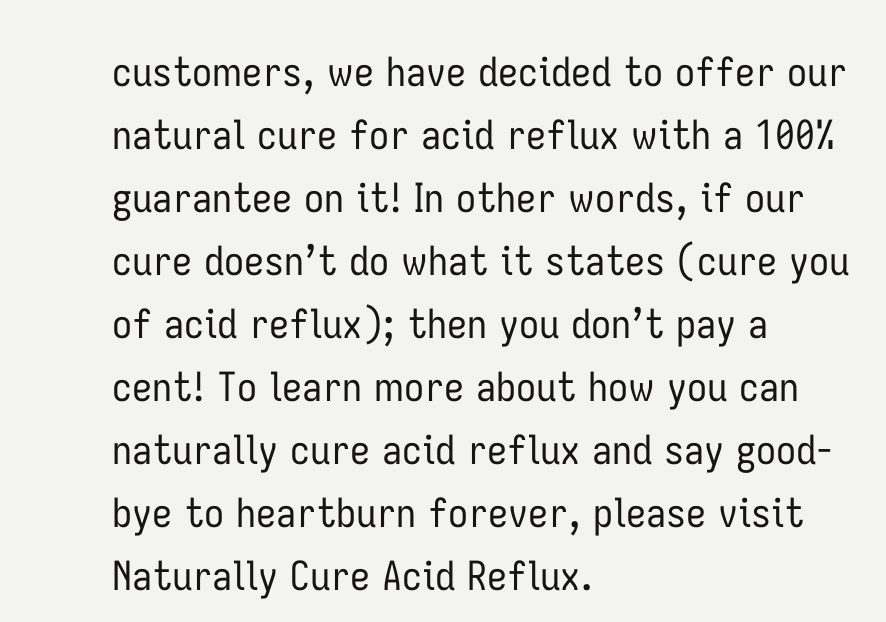customers, we have decided to offer our natural cure for acid reflux with a 100% guarantee on it! In other words, if our cure doesn’t do what it states (cure you of acid reflux); then you don’t pay a cent! To learn more about how you can naturally cure acid reflux and say good-bye to heartburn forever, please visit Naturally Cure Acid Reflux.